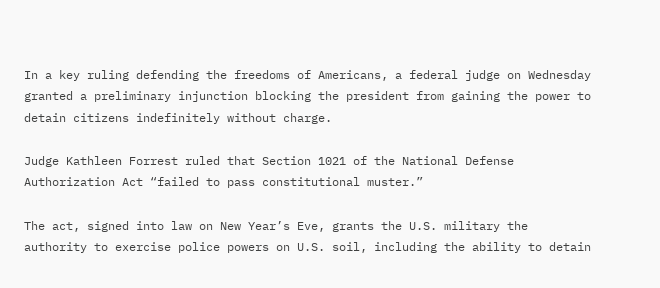In a key ruling defending the freedoms of Americans, a federal judge on Wednesday granted a preliminary injunction blocking the president from gaining the power to detain citizens indefinitely without charge.

Judge Kathleen Forrest ruled that Section 1021 of the National Defense Authorization Act “failed to pass constitutional muster.”

The act, signed into law on New Year’s Eve, grants the U.S. military the authority to exercise police powers on U.S. soil, including the ability to detain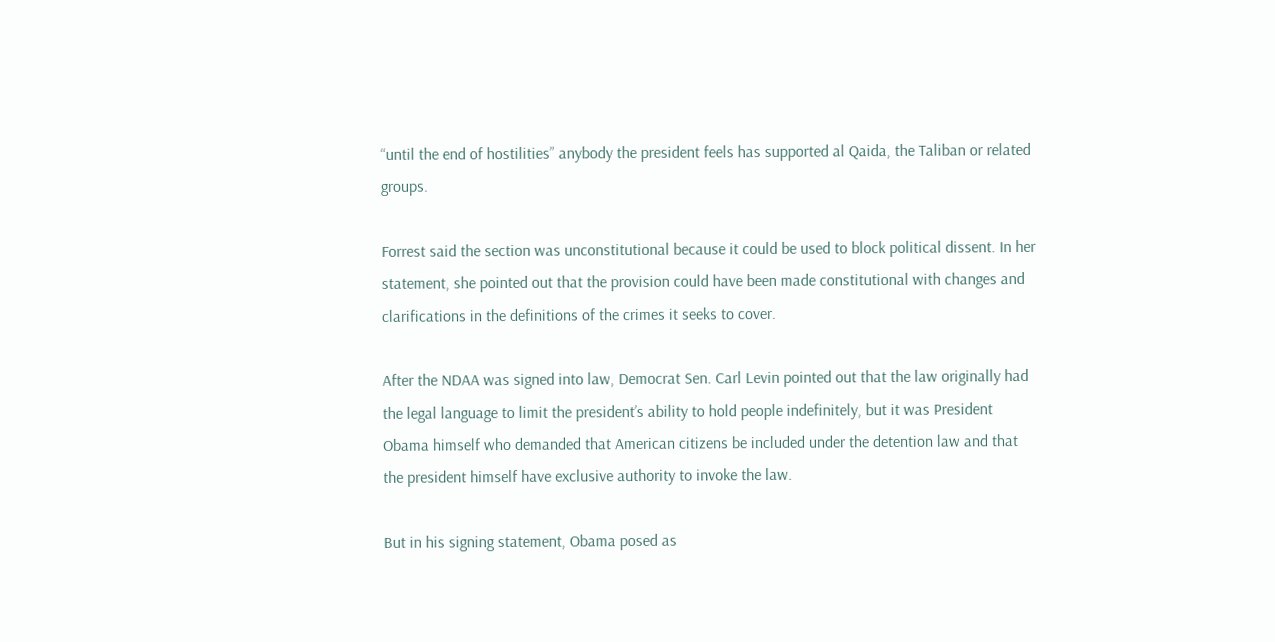“until the end of hostilities” anybody the president feels has supported al Qaida, the Taliban or related groups.

Forrest said the section was unconstitutional because it could be used to block political dissent. In her statement, she pointed out that the provision could have been made constitutional with changes and clarifications in the definitions of the crimes it seeks to cover.

After the NDAA was signed into law, Democrat Sen. Carl Levin pointed out that the law originally had the legal language to limit the president’s ability to hold people indefinitely, but it was President Obama himself who demanded that American citizens be included under the detention law and that the president himself have exclusive authority to invoke the law.

But in his signing statement, Obama posed as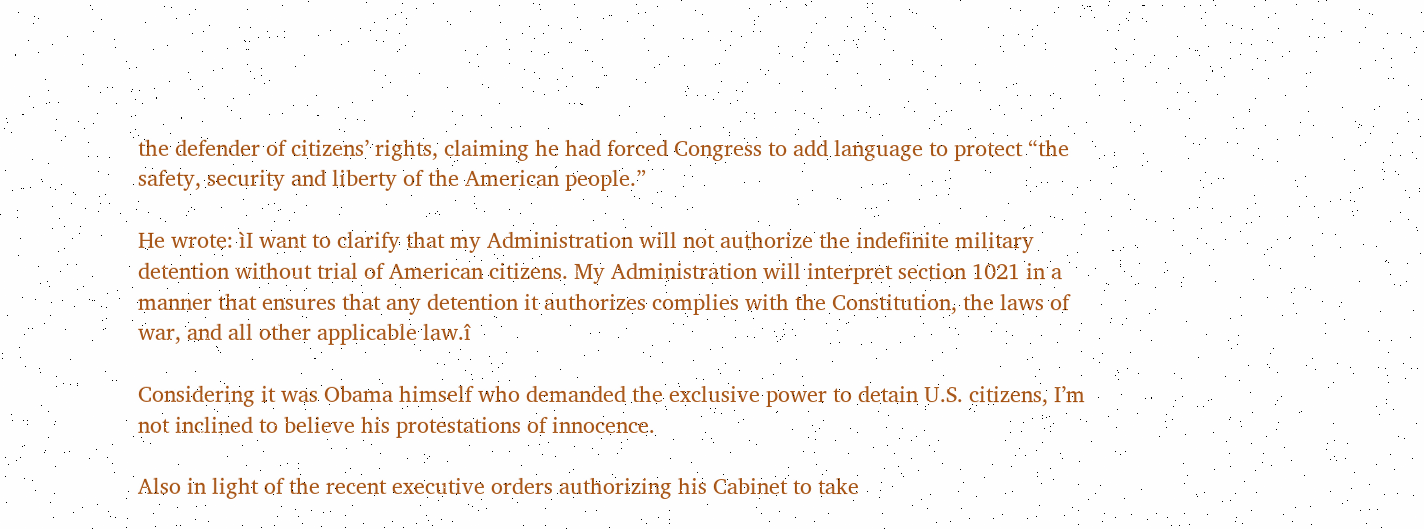the defender of citizens’ rights, claiming he had forced Congress to add language to protect “the safety, security and liberty of the American people.”

He wrote: ìI want to clarify that my Administration will not authorize the indefinite military detention without trial of American citizens. My Administration will interpret section 1021 in a manner that ensures that any detention it authorizes complies with the Constitution, the laws of war, and all other applicable law.î

Considering it was Obama himself who demanded the exclusive power to detain U.S. citizens, I’m not inclined to believe his protestations of innocence.

Also in light of the recent executive orders authorizing his Cabinet to take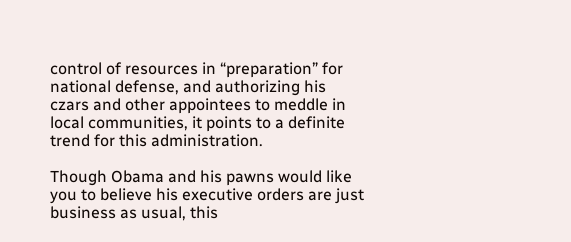control of resources in “preparation” for national defense, and authorizing his czars and other appointees to meddle in local communities, it points to a definite trend for this administration.

Though Obama and his pawns would like you to believe his executive orders are just business as usual, this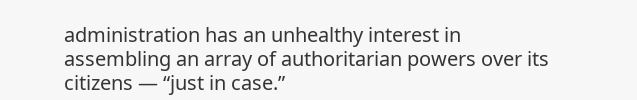administration has an unhealthy interest in assembling an array of authoritarian powers over its citizens — “just in case.”